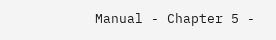Manual - Chapter 5 -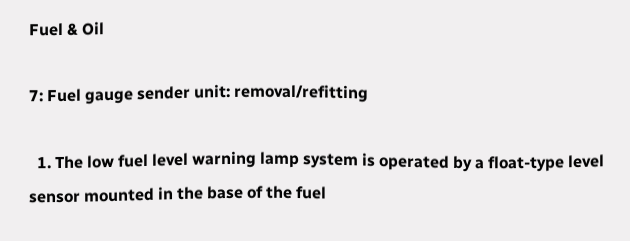Fuel & Oil

7: Fuel gauge sender unit: removal/refitting

  1. The low fuel level warning lamp system is operated by a float-type level sensor mounted in the base of the fuel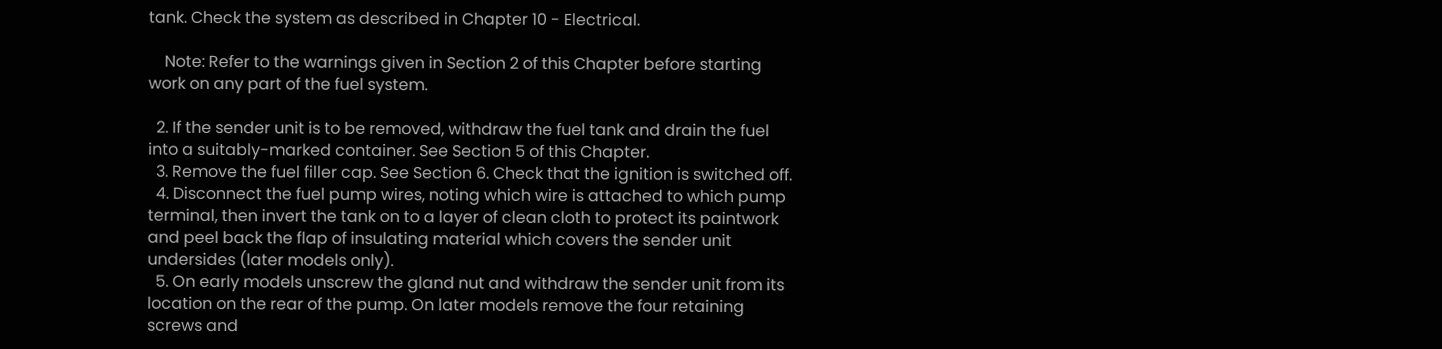tank. Check the system as described in Chapter 10 - Electrical.

    Note: Refer to the warnings given in Section 2 of this Chapter before starting work on any part of the fuel system.

  2. If the sender unit is to be removed, withdraw the fuel tank and drain the fuel into a suitably-marked container. See Section 5 of this Chapter.
  3. Remove the fuel filler cap. See Section 6. Check that the ignition is switched off.
  4. Disconnect the fuel pump wires, noting which wire is attached to which pump terminal, then invert the tank on to a layer of clean cloth to protect its paintwork and peel back the flap of insulating material which covers the sender unit undersides (later models only).
  5. On early models unscrew the gland nut and withdraw the sender unit from its location on the rear of the pump. On later models remove the four retaining screws and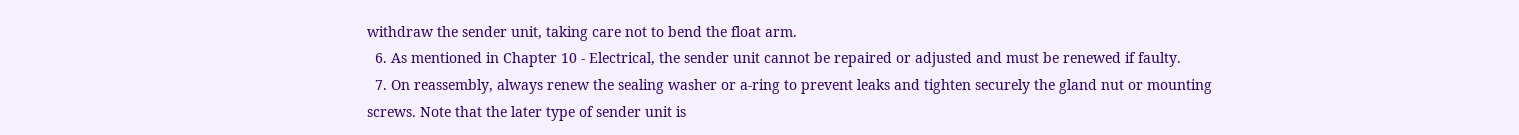withdraw the sender unit, taking care not to bend the float arm.
  6. As mentioned in Chapter 10 - Electrical, the sender unit cannot be repaired or adjusted and must be renewed if faulty.
  7. On reassembly, always renew the sealing washer or a-ring to prevent leaks and tighten securely the gland nut or mounting screws. Note that the later type of sender unit is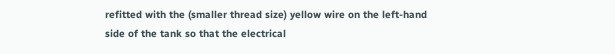refitted with the (smaller thread size) yellow wire on the left-hand side of the tank so that the electrical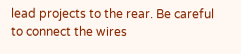lead projects to the rear. Be careful to connect the wires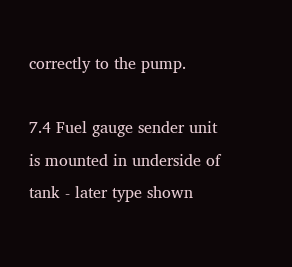correctly to the pump.

7.4 Fuel gauge sender unit is mounted in underside of tank - later type shown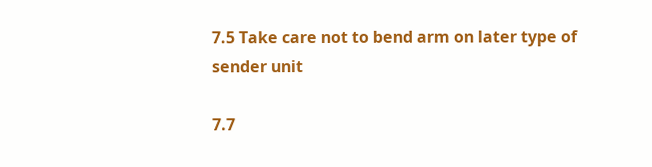7.5 Take care not to bend arm on later type of sender unit

7.7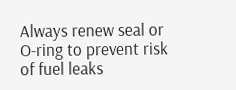Always renew seal or O-ring to prevent risk of fuel leaks